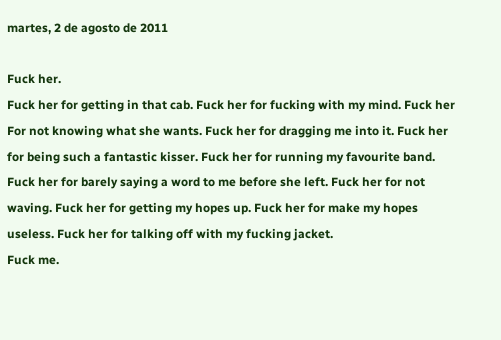martes, 2 de agosto de 2011

Fuck her.
Fuck her for getting in that cab. Fuck her for fucking with my mind. Fuck her For not knowing what she wants. Fuck her for dragging me into it. Fuck her for being such a fantastic kisser. Fuck her for running my favourite band. Fuck her for barely saying a word to me before she left. Fuck her for not waving. Fuck her for getting my hopes up. Fuck her for make my hopes useless. Fuck her for talking off with my fucking jacket.
Fuck me.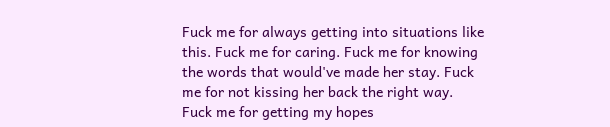Fuck me for always getting into situations like this. Fuck me for caring. Fuck me for knowing the words that would've made her stay. Fuck me for not kissing her back the right way. Fuck me for getting my hopes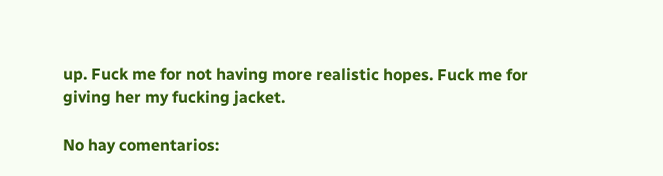up. Fuck me for not having more realistic hopes. Fuck me for giving her my fucking jacket.

No hay comentarios: